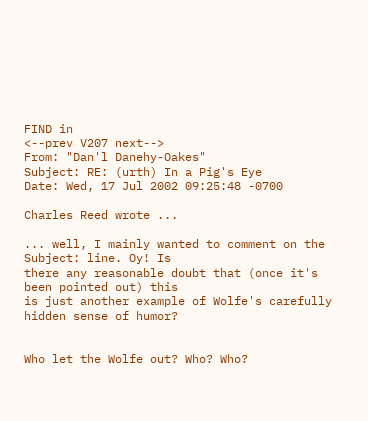FIND in
<--prev V207 next-->
From: "Dan'l Danehy-Oakes"
Subject: RE: (urth) In a Pig's Eye
Date: Wed, 17 Jul 2002 09:25:48 -0700

Charles Reed wrote ...

... well, I mainly wanted to comment on the Subject: line. Oy! Is
there any reasonable doubt that (once it's been pointed out) this
is just another example of Wolfe's carefully hidden sense of humor?


Who let the Wolfe out? Who? Who?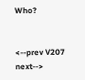Who?


<--prev V207 next-->